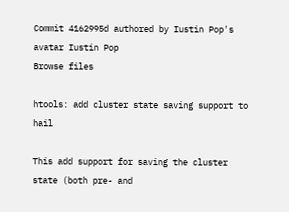Commit 4162995d authored by Iustin Pop's avatar Iustin Pop
Browse files

htools: add cluster state saving support to hail

This add support for saving the cluster state (both pre- and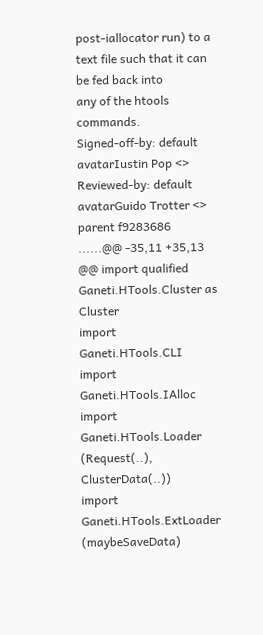post-iallocator run) to a text file such that it can be fed back into
any of the htools commands.
Signed-off-by: default avatarIustin Pop <>
Reviewed-by: default avatarGuido Trotter <>
parent f9283686
......@@ -35,11 +35,13 @@ import qualified Ganeti.HTools.Cluster as Cluster
import Ganeti.HTools.CLI
import Ganeti.HTools.IAlloc
import Ganeti.HTools.Loader (Request(..), ClusterData(..))
import Ganeti.HTools.ExtLoader (maybeSaveData)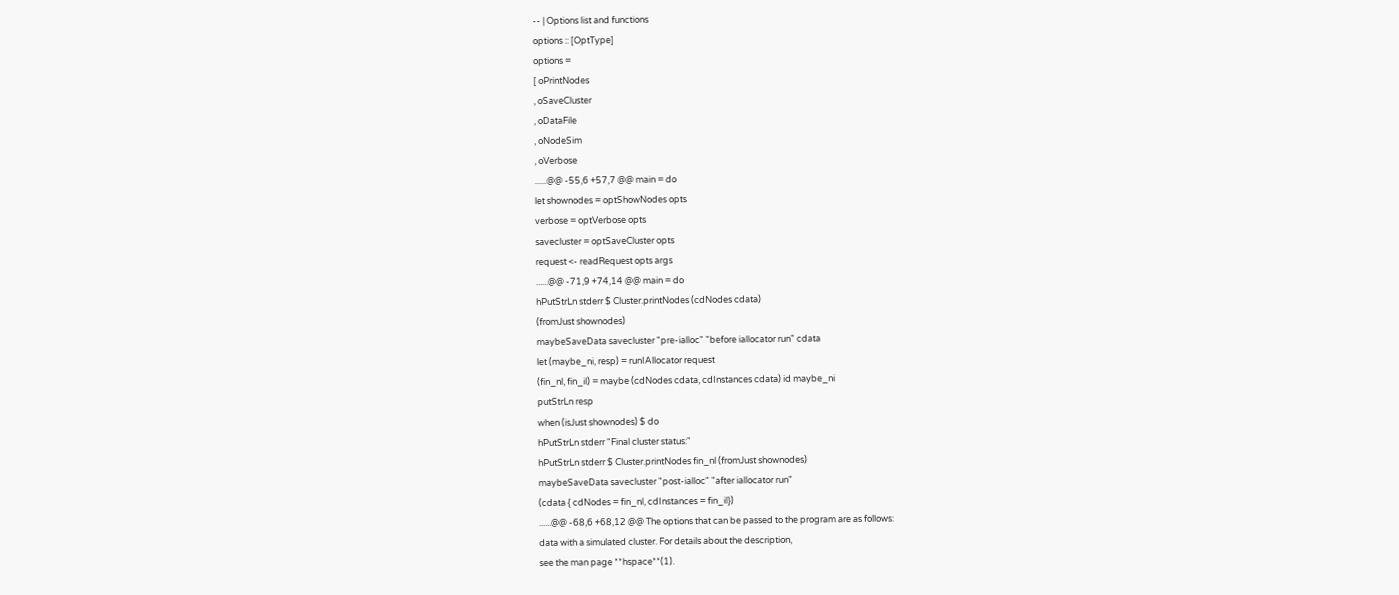-- | Options list and functions
options :: [OptType]
options =
[ oPrintNodes
, oSaveCluster
, oDataFile
, oNodeSim
, oVerbose
......@@ -55,6 +57,7 @@ main = do
let shownodes = optShowNodes opts
verbose = optVerbose opts
savecluster = optSaveCluster opts
request <- readRequest opts args
......@@ -71,9 +74,14 @@ main = do
hPutStrLn stderr $ Cluster.printNodes (cdNodes cdata)
(fromJust shownodes)
maybeSaveData savecluster "pre-ialloc" "before iallocator run" cdata
let (maybe_ni, resp) = runIAllocator request
(fin_nl, fin_il) = maybe (cdNodes cdata, cdInstances cdata) id maybe_ni
putStrLn resp
when (isJust shownodes) $ do
hPutStrLn stderr "Final cluster status:"
hPutStrLn stderr $ Cluster.printNodes fin_nl (fromJust shownodes)
maybeSaveData savecluster "post-ialloc" "after iallocator run"
(cdata { cdNodes = fin_nl, cdInstances = fin_il})
......@@ -68,6 +68,12 @@ The options that can be passed to the program are as follows:
data with a simulated cluster. For details about the description,
see the man page **hspace**(1).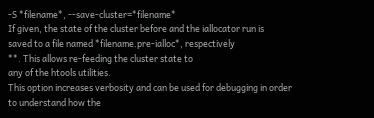-S *filename*, --save-cluster=*filename*
If given, the state of the cluster before and the iallocator run is
saved to a file named *filename.pre-ialloc*, respectively
**. This allows re-feeding the cluster state to
any of the htools utilities.
This option increases verbosity and can be used for debugging in order
to understand how the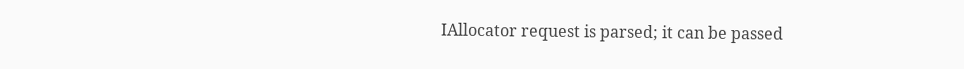IAllocator request is parsed; it can be passed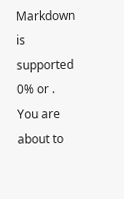Markdown is supported
0% or .
You are about to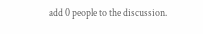add 0 people to the discussion.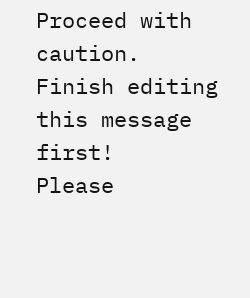Proceed with caution.
Finish editing this message first!
Please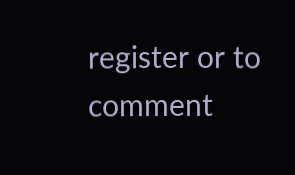register or to comment